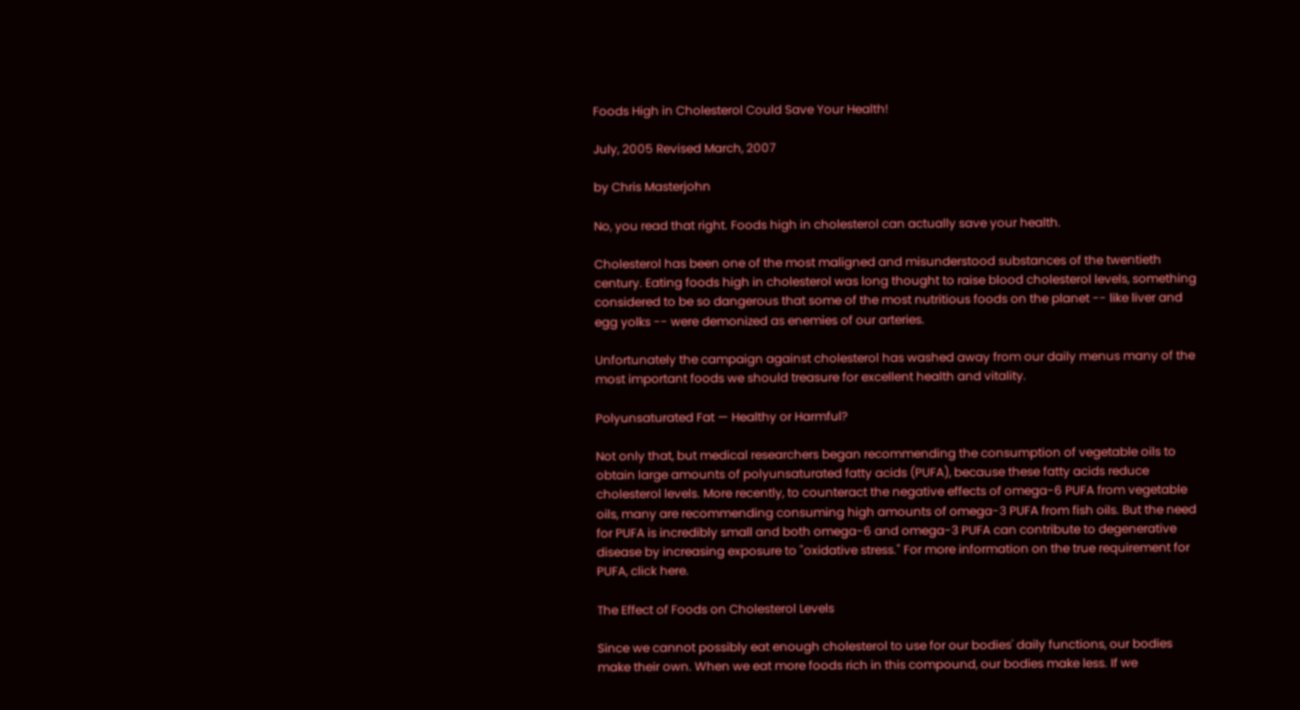Foods High in Cholesterol Could Save Your Health!

July, 2005 Revised March, 2007

by Chris Masterjohn

No, you read that right. Foods high in cholesterol can actually save your health.

Cholesterol has been one of the most maligned and misunderstood substances of the twentieth century. Eating foods high in cholesterol was long thought to raise blood cholesterol levels, something considered to be so dangerous that some of the most nutritious foods on the planet -- like liver and egg yolks -- were demonized as enemies of our arteries.

Unfortunately the campaign against cholesterol has washed away from our daily menus many of the most important foods we should treasure for excellent health and vitality.

Polyunsaturated Fat — Healthy or Harmful?

Not only that, but medical researchers began recommending the consumption of vegetable oils to obtain large amounts of polyunsaturated fatty acids (PUFA), because these fatty acids reduce cholesterol levels. More recently, to counteract the negative effects of omega-6 PUFA from vegetable oils, many are recommending consuming high amounts of omega-3 PUFA from fish oils. But the need for PUFA is incredibly small and both omega-6 and omega-3 PUFA can contribute to degenerative disease by increasing exposure to "oxidative stress." For more information on the true requirement for PUFA, click here.

The Effect of Foods on Cholesterol Levels

Since we cannot possibly eat enough cholesterol to use for our bodies' daily functions, our bodies make their own. When we eat more foods rich in this compound, our bodies make less. If we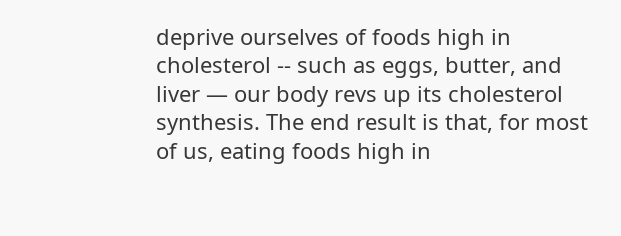deprive ourselves of foods high in cholesterol -- such as eggs, butter, and liver — our body revs up its cholesterol synthesis. The end result is that, for most of us, eating foods high in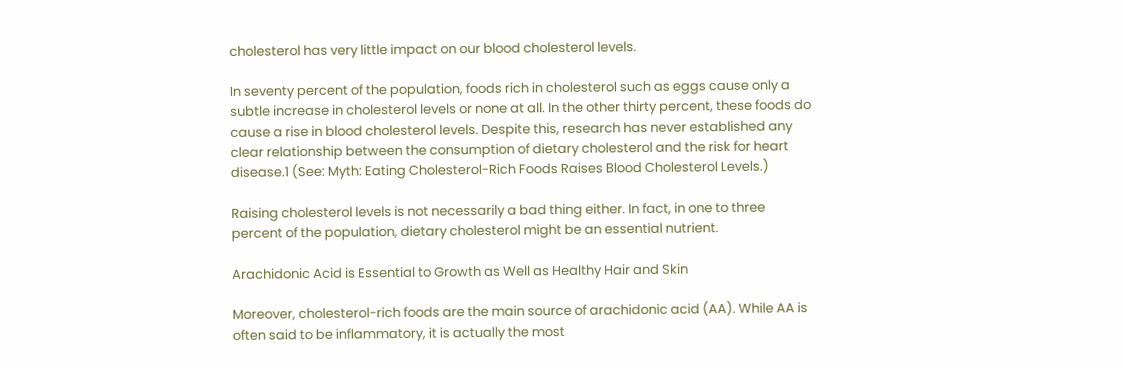cholesterol has very little impact on our blood cholesterol levels.

In seventy percent of the population, foods rich in cholesterol such as eggs cause only a subtle increase in cholesterol levels or none at all. In the other thirty percent, these foods do cause a rise in blood cholesterol levels. Despite this, research has never established any clear relationship between the consumption of dietary cholesterol and the risk for heart disease.1 (See: Myth: Eating Cholesterol-Rich Foods Raises Blood Cholesterol Levels.)

Raising cholesterol levels is not necessarily a bad thing either. In fact, in one to three percent of the population, dietary cholesterol might be an essential nutrient.

Arachidonic Acid is Essential to Growth as Well as Healthy Hair and Skin

Moreover, cholesterol-rich foods are the main source of arachidonic acid (AA). While AA is often said to be inflammatory, it is actually the most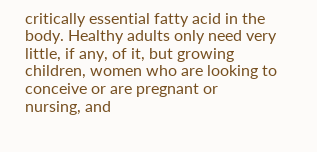critically essential fatty acid in the body. Healthy adults only need very little, if any, of it, but growing children, women who are looking to conceive or are pregnant or nursing, and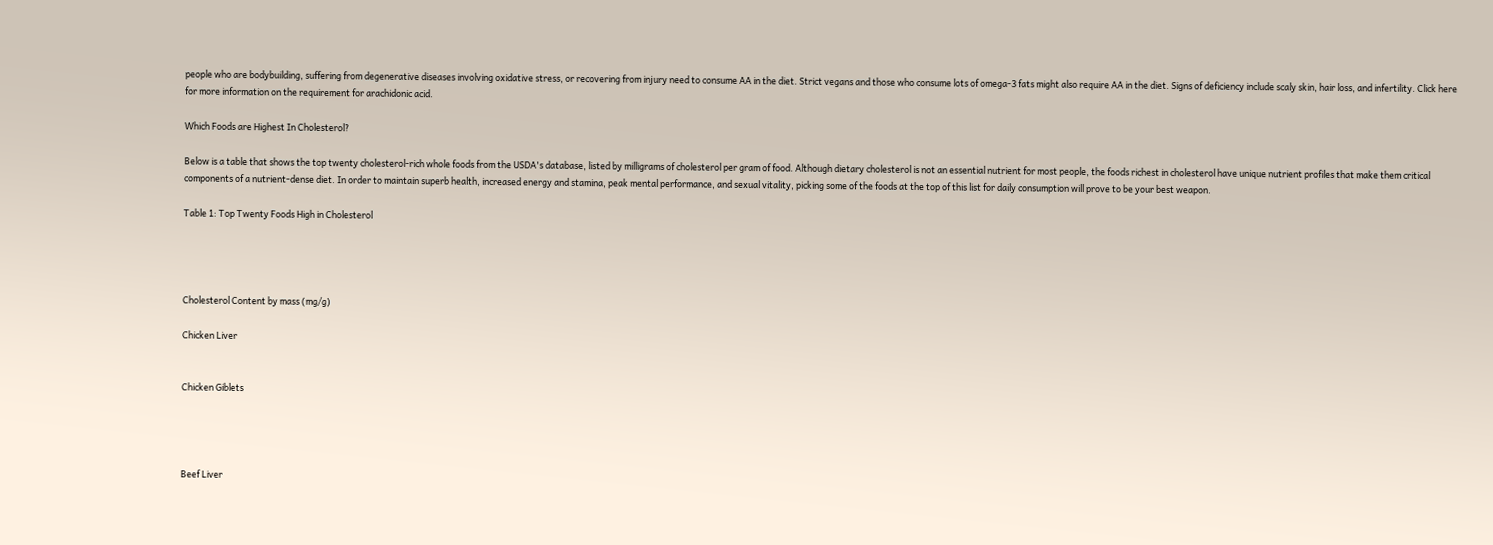people who are bodybuilding, suffering from degenerative diseases involving oxidative stress, or recovering from injury need to consume AA in the diet. Strict vegans and those who consume lots of omega-3 fats might also require AA in the diet. Signs of deficiency include scaly skin, hair loss, and infertility. Click here for more information on the requirement for arachidonic acid.

Which Foods are Highest In Cholesterol?

Below is a table that shows the top twenty cholesterol-rich whole foods from the USDA's database, listed by milligrams of cholesterol per gram of food. Although dietary cholesterol is not an essential nutrient for most people, the foods richest in cholesterol have unique nutrient profiles that make them critical components of a nutrient-dense diet. In order to maintain superb health, increased energy and stamina, peak mental performance, and sexual vitality, picking some of the foods at the top of this list for daily consumption will prove to be your best weapon.

Table 1: Top Twenty Foods High in Cholesterol




Cholesterol Content by mass (mg/g)

Chicken Liver


Chicken Giblets




Beef Liver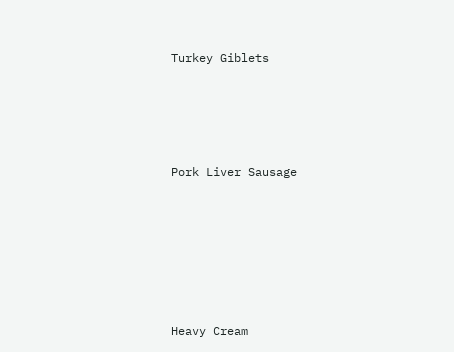Turkey Giblets




Pork Liver Sausage






Heavy Cream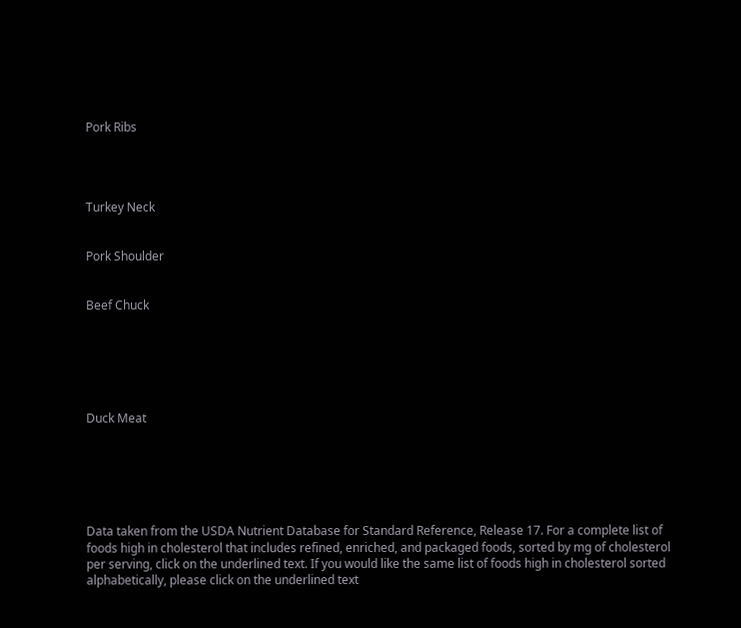Pork Ribs




Turkey Neck


Pork Shoulder


Beef Chuck






Duck Meat






Data taken from the USDA Nutrient Database for Standard Reference, Release 17. For a complete list of foods high in cholesterol that includes refined, enriched, and packaged foods, sorted by mg of cholesterol per serving, click on the underlined text. If you would like the same list of foods high in cholesterol sorted alphabetically, please click on the underlined text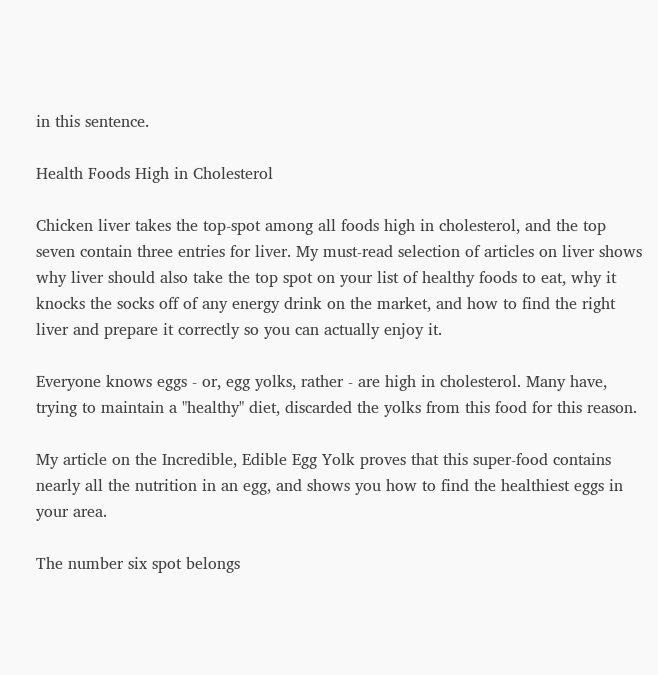in this sentence.

Health Foods High in Cholesterol

Chicken liver takes the top-spot among all foods high in cholesterol, and the top seven contain three entries for liver. My must-read selection of articles on liver shows why liver should also take the top spot on your list of healthy foods to eat, why it knocks the socks off of any energy drink on the market, and how to find the right liver and prepare it correctly so you can actually enjoy it.

Everyone knows eggs - or, egg yolks, rather - are high in cholesterol. Many have, trying to maintain a "healthy" diet, discarded the yolks from this food for this reason.

My article on the Incredible, Edible Egg Yolk proves that this super-food contains nearly all the nutrition in an egg, and shows you how to find the healthiest eggs in your area.

The number six spot belongs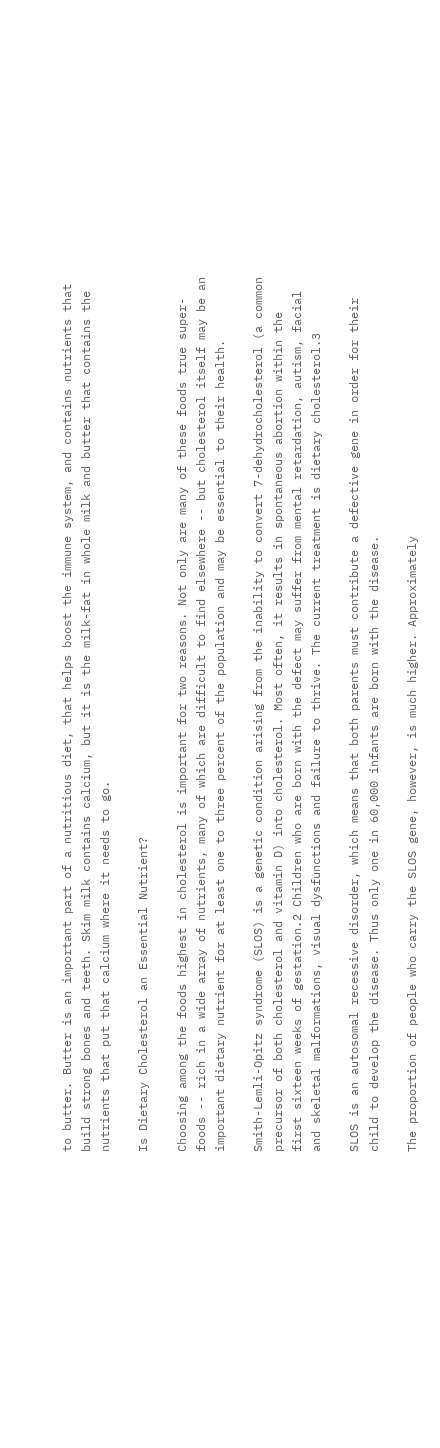to butter. Butter is an important part of a nutritious diet, that helps boost the immune system, and contains nutrients that build strong bones and teeth. Skim milk contains calcium, but it is the milk-fat in whole milk and butter that contains the nutrients that put that calcium where it needs to go.

Is Dietary Cholesterol an Essential Nutrient?

Choosing among the foods highest in cholesterol is important for two reasons. Not only are many of these foods true super-foods -- rich in a wide array of nutrients, many of which are difficult to find elsewhere -- but cholesterol itself may be an important dietary nutrient for at least one to three percent of the population and may be essential to their health.

Smith-Lemli-Opitz syndrome (SLOS) is a genetic condition arising from the inability to convert 7-dehydrocholesterol (a common precursor of both cholesterol and vitamin D) into cholesterol. Most often, it results in spontaneous abortion within the first sixteen weeks of gestation.2 Children who are born with the defect may suffer from mental retardation, autism, facial and skeletal malformations, visual dysfunctions and failure to thrive. The current treatment is dietary cholesterol.3

SLOS is an autosomal recessive disorder, which means that both parents must contribute a defective gene in order for their child to develop the disease. Thus only one in 60,000 infants are born with the disease.

The proportion of people who carry the SLOS gene, however, is much higher. Approximately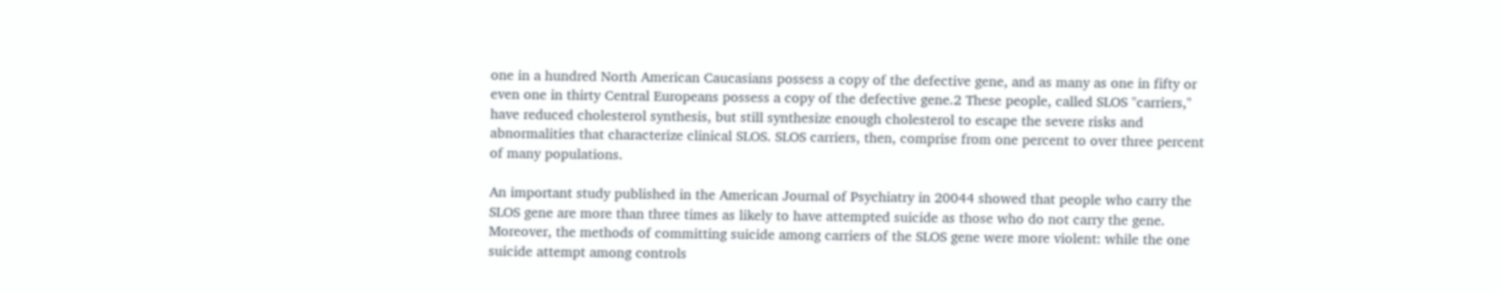one in a hundred North American Caucasians possess a copy of the defective gene, and as many as one in fifty or even one in thirty Central Europeans possess a copy of the defective gene.2 These people, called SLOS "carriers," have reduced cholesterol synthesis, but still synthesize enough cholesterol to escape the severe risks and abnormalities that characterize clinical SLOS. SLOS carriers, then, comprise from one percent to over three percent of many populations.

An important study published in the American Journal of Psychiatry in 20044 showed that people who carry the SLOS gene are more than three times as likely to have attempted suicide as those who do not carry the gene. Moreover, the methods of committing suicide among carriers of the SLOS gene were more violent: while the one suicide attempt among controls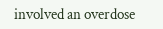involved an overdose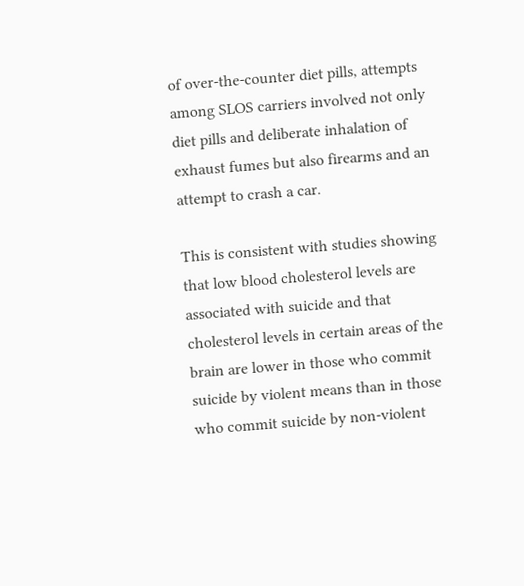of over-the-counter diet pills, attempts among SLOS carriers involved not only diet pills and deliberate inhalation of exhaust fumes but also firearms and an attempt to crash a car.

This is consistent with studies showing that low blood cholesterol levels are associated with suicide and that cholesterol levels in certain areas of the brain are lower in those who commit suicide by violent means than in those who commit suicide by non-violent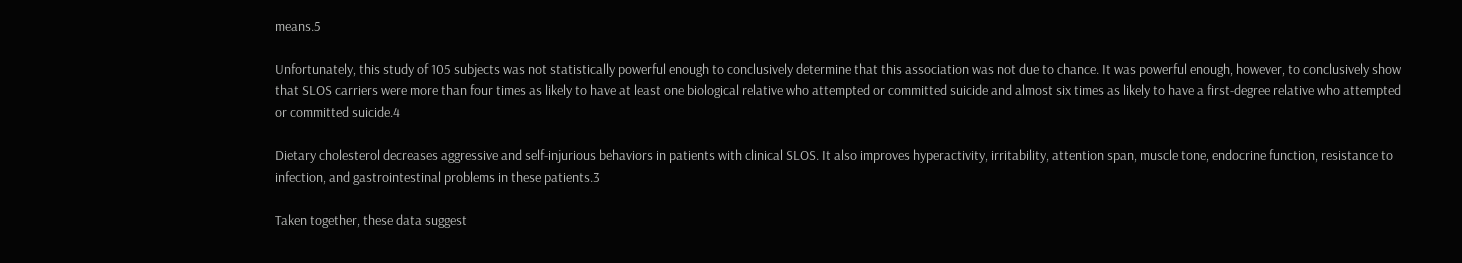means.5

Unfortunately, this study of 105 subjects was not statistically powerful enough to conclusively determine that this association was not due to chance. It was powerful enough, however, to conclusively show that SLOS carriers were more than four times as likely to have at least one biological relative who attempted or committed suicide and almost six times as likely to have a first-degree relative who attempted or committed suicide.4

Dietary cholesterol decreases aggressive and self-injurious behaviors in patients with clinical SLOS. It also improves hyperactivity, irritability, attention span, muscle tone, endocrine function, resistance to infection, and gastrointestinal problems in these patients.3

Taken together, these data suggest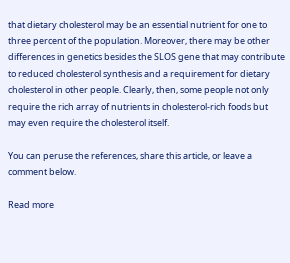that dietary cholesterol may be an essential nutrient for one to three percent of the population. Moreover, there may be other differences in genetics besides the SLOS gene that may contribute to reduced cholesterol synthesis and a requirement for dietary cholesterol in other people. Clearly, then, some people not only require the rich array of nutrients in cholesterol-rich foods but may even require the cholesterol itself.

You can peruse the references, share this article, or leave a comment below.

Read more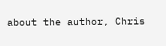about the author, Chris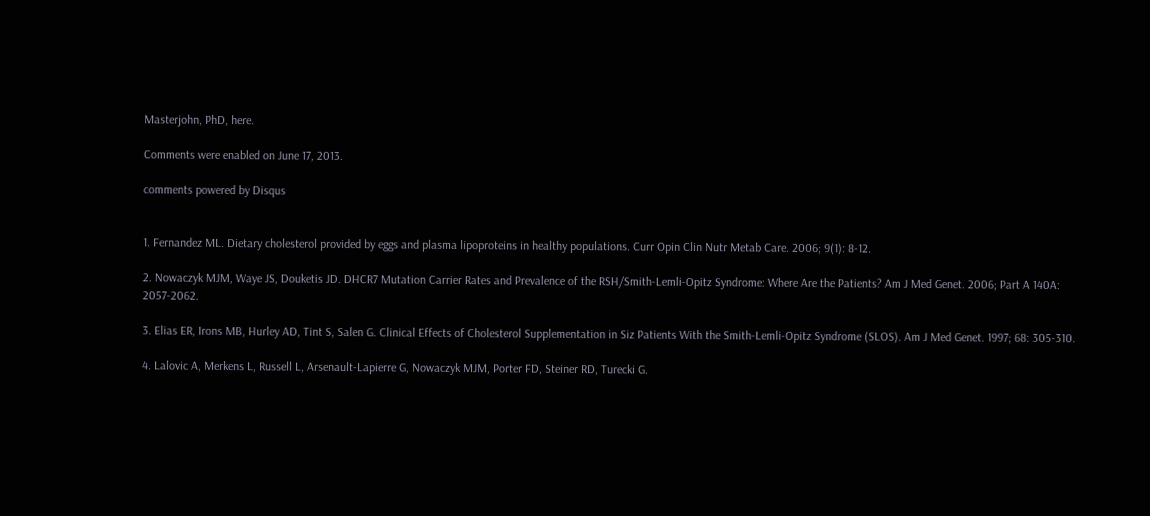Masterjohn, PhD, here.

Comments were enabled on June 17, 2013.

comments powered by Disqus


1. Fernandez ML. Dietary cholesterol provided by eggs and plasma lipoproteins in healthy populations. Curr Opin Clin Nutr Metab Care. 2006; 9(1): 8-12.

2. Nowaczyk MJM, Waye JS, Douketis JD. DHCR7 Mutation Carrier Rates and Prevalence of the RSH/Smith-Lemli-Opitz Syndrome: Where Are the Patients? Am J Med Genet. 2006; Part A 140A: 2057-2062.

3. Elias ER, Irons MB, Hurley AD, Tint S, Salen G. Clinical Effects of Cholesterol Supplementation in Siz Patients With the Smith-Lemli-Opitz Syndrome (SLOS). Am J Med Genet. 1997; 68: 305-310.

4. Lalovic A, Merkens L, Russell L, Arsenault-Lapierre G, Nowaczyk MJM, Porter FD, Steiner RD, Turecki G.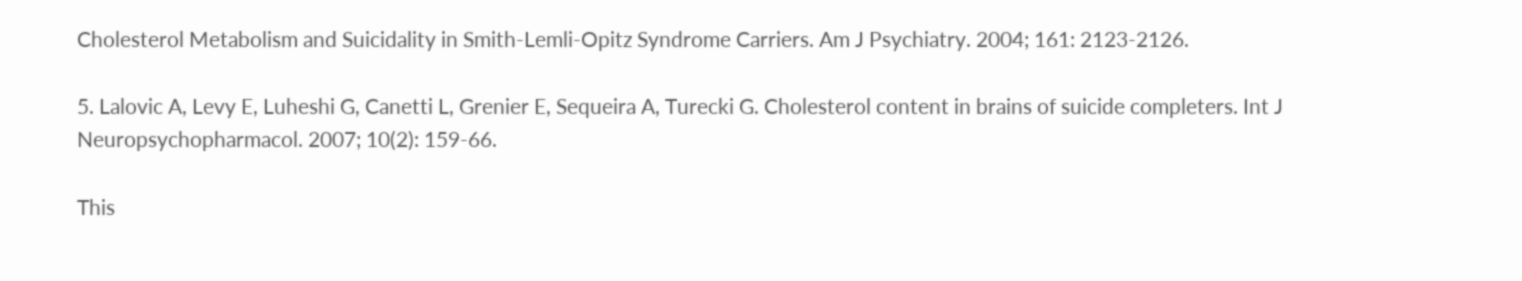Cholesterol Metabolism and Suicidality in Smith-Lemli-Opitz Syndrome Carriers. Am J Psychiatry. 2004; 161: 2123-2126.

5. Lalovic A, Levy E, Luheshi G, Canetti L, Grenier E, Sequeira A, Turecki G. Cholesterol content in brains of suicide completers. Int J Neuropsychopharmacol. 2007; 10(2): 159-66.

This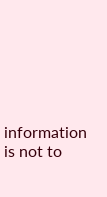information is not to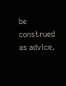be construed as advice.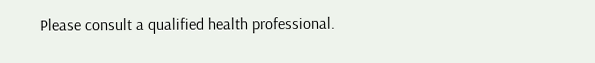Please consult a qualified health professional.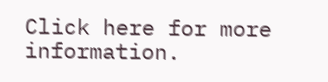Click here for more information.